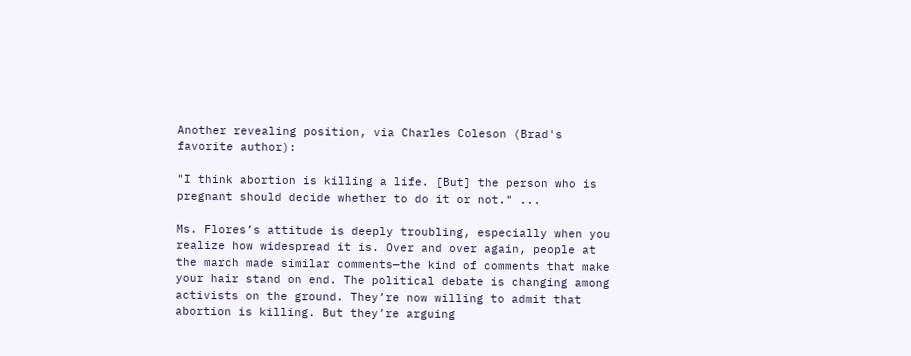Another revealing position, via Charles Coleson (Brad's favorite author):

"I think abortion is killing a life. [But] the person who is pregnant should decide whether to do it or not." ...

Ms. Flores’s attitude is deeply troubling, especially when you realize how widespread it is. Over and over again, people at the march made similar comments—the kind of comments that make your hair stand on end. The political debate is changing among activists on the ground. They’re now willing to admit that abortion is killing. But they’re arguing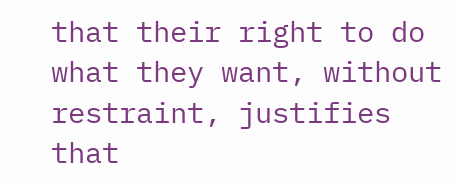that their right to do what they want, without restraint, justifies that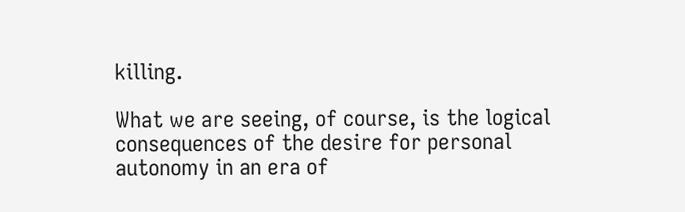killing.

What we are seeing, of course, is the logical consequences of the desire for personal autonomy in an era of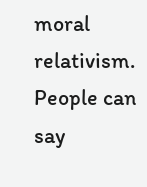moral relativism. People can say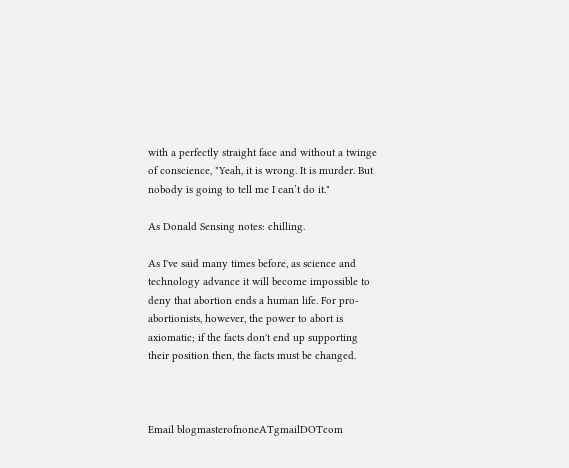with a perfectly straight face and without a twinge of conscience, "Yeah, it is wrong. It is murder. But nobody is going to tell me I can’t do it."

As Donald Sensing notes: chilling.

As I've said many times before, as science and technology advance it will become impossible to deny that abortion ends a human life. For pro-abortionists, however, the power to abort is axiomatic; if the facts don't end up supporting their position then, the facts must be changed.



Email blogmasterofnoneATgmailDOTcom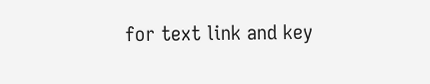for text link and key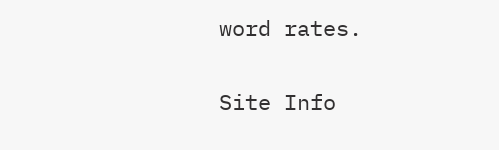word rates.

Site Info